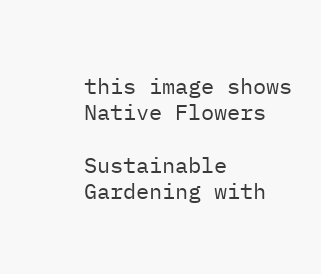this image shows Native Flowers

Sustainable Gardening with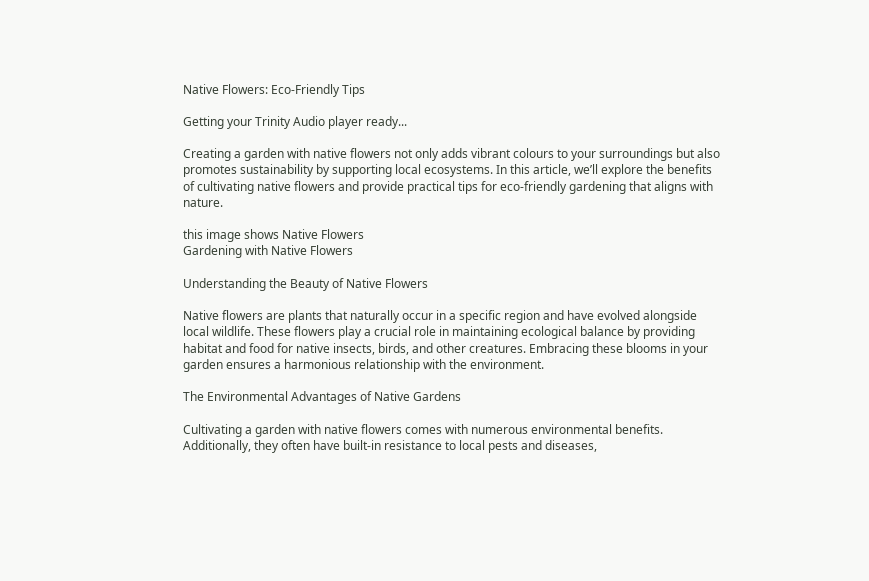Native Flowers: Eco-Friendly Tips

Getting your Trinity Audio player ready...

Creating a garden with native flowers not only adds vibrant colours to your surroundings but also promotes sustainability by supporting local ecosystems. In this article, we’ll explore the benefits of cultivating native flowers and provide practical tips for eco-friendly gardening that aligns with nature.

this image shows Native Flowers
Gardening with Native Flowers

Understanding the Beauty of Native Flowers

Native flowers are plants that naturally occur in a specific region and have evolved alongside local wildlife. These flowers play a crucial role in maintaining ecological balance by providing habitat and food for native insects, birds, and other creatures. Embracing these blooms in your garden ensures a harmonious relationship with the environment.

The Environmental Advantages of Native Gardens

Cultivating a garden with native flowers comes with numerous environmental benefits. Additionally, they often have built-in resistance to local pests and diseases,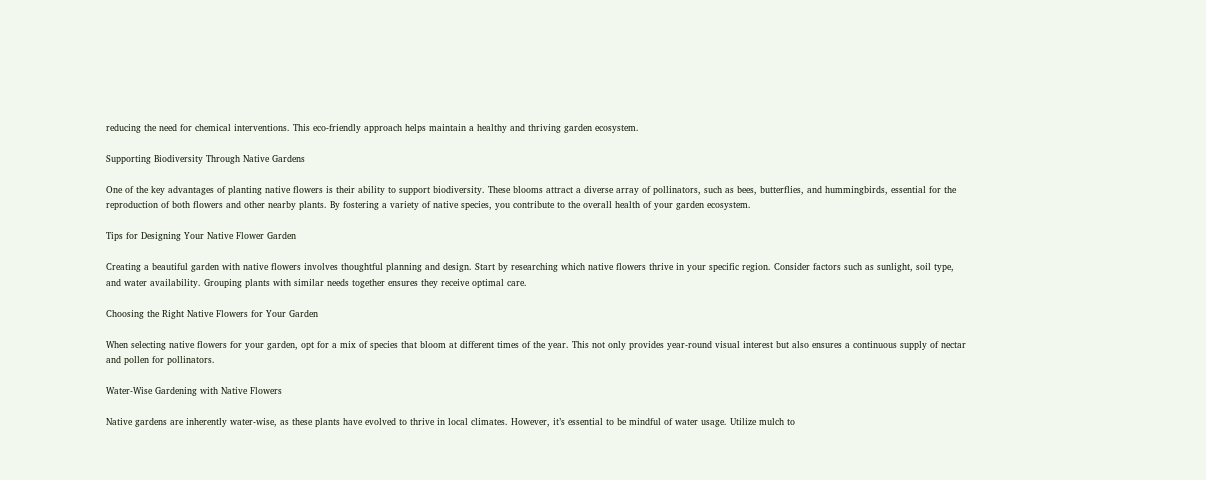reducing the need for chemical interventions. This eco-friendly approach helps maintain a healthy and thriving garden ecosystem.

Supporting Biodiversity Through Native Gardens

One of the key advantages of planting native flowers is their ability to support biodiversity. These blooms attract a diverse array of pollinators, such as bees, butterflies, and hummingbirds, essential for the reproduction of both flowers and other nearby plants. By fostering a variety of native species, you contribute to the overall health of your garden ecosystem.

Tips for Designing Your Native Flower Garden

Creating a beautiful garden with native flowers involves thoughtful planning and design. Start by researching which native flowers thrive in your specific region. Consider factors such as sunlight, soil type, and water availability. Grouping plants with similar needs together ensures they receive optimal care.

Choosing the Right Native Flowers for Your Garden

When selecting native flowers for your garden, opt for a mix of species that bloom at different times of the year. This not only provides year-round visual interest but also ensures a continuous supply of nectar and pollen for pollinators.

Water-Wise Gardening with Native Flowers

Native gardens are inherently water-wise, as these plants have evolved to thrive in local climates. However, it’s essential to be mindful of water usage. Utilize mulch to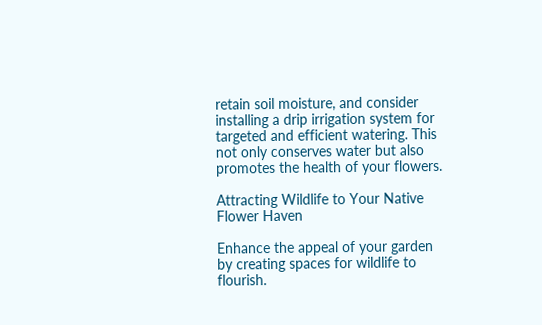retain soil moisture, and consider installing a drip irrigation system for targeted and efficient watering. This not only conserves water but also promotes the health of your flowers.

Attracting Wildlife to Your Native Flower Haven

Enhance the appeal of your garden by creating spaces for wildlife to flourish.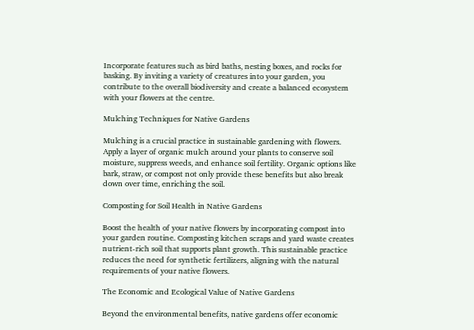Incorporate features such as bird baths, nesting boxes, and rocks for basking. By inviting a variety of creatures into your garden, you contribute to the overall biodiversity and create a balanced ecosystem with your flowers at the centre.

Mulching Techniques for Native Gardens

Mulching is a crucial practice in sustainable gardening with flowers. Apply a layer of organic mulch around your plants to conserve soil moisture, suppress weeds, and enhance soil fertility. Organic options like bark, straw, or compost not only provide these benefits but also break down over time, enriching the soil.

Composting for Soil Health in Native Gardens

Boost the health of your native flowers by incorporating compost into your garden routine. Composting kitchen scraps and yard waste creates nutrient-rich soil that supports plant growth. This sustainable practice reduces the need for synthetic fertilizers, aligning with the natural requirements of your native flowers.

The Economic and Ecological Value of Native Gardens

Beyond the environmental benefits, native gardens offer economic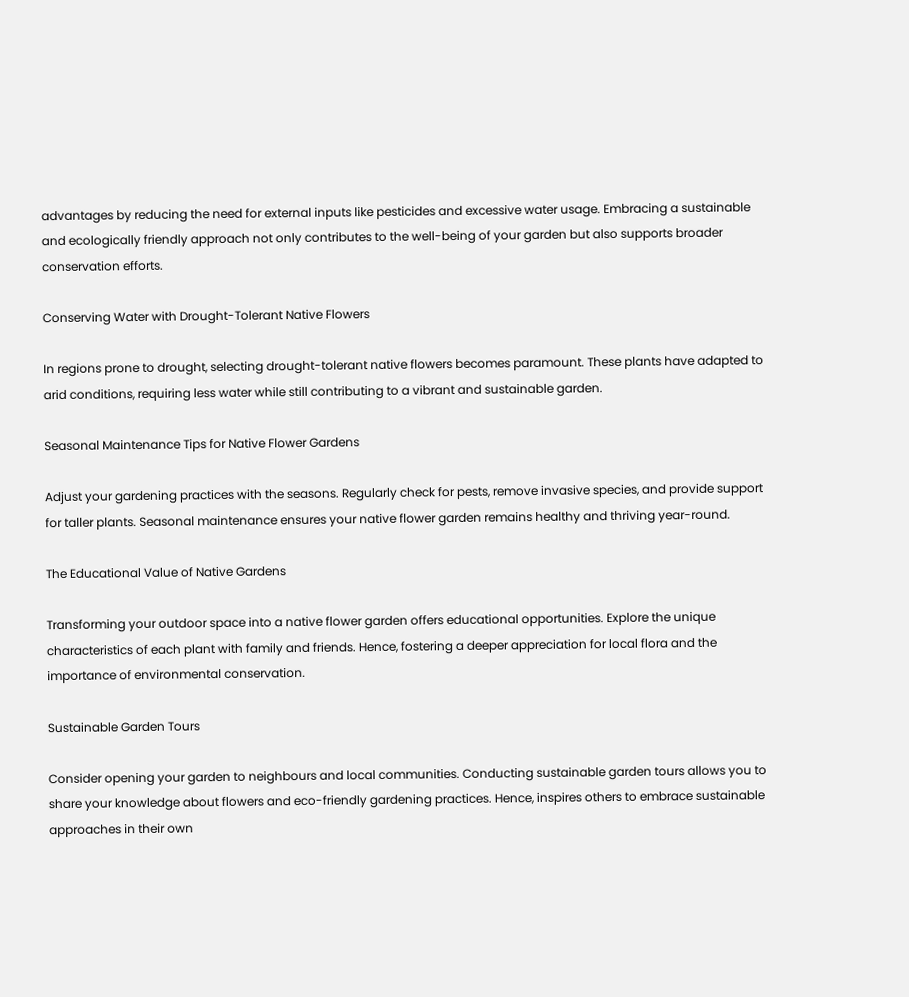advantages by reducing the need for external inputs like pesticides and excessive water usage. Embracing a sustainable and ecologically friendly approach not only contributes to the well-being of your garden but also supports broader conservation efforts.

Conserving Water with Drought-Tolerant Native Flowers

In regions prone to drought, selecting drought-tolerant native flowers becomes paramount. These plants have adapted to arid conditions, requiring less water while still contributing to a vibrant and sustainable garden.

Seasonal Maintenance Tips for Native Flower Gardens

Adjust your gardening practices with the seasons. Regularly check for pests, remove invasive species, and provide support for taller plants. Seasonal maintenance ensures your native flower garden remains healthy and thriving year-round.

The Educational Value of Native Gardens

Transforming your outdoor space into a native flower garden offers educational opportunities. Explore the unique characteristics of each plant with family and friends. Hence, fostering a deeper appreciation for local flora and the importance of environmental conservation.

Sustainable Garden Tours

Consider opening your garden to neighbours and local communities. Conducting sustainable garden tours allows you to share your knowledge about flowers and eco-friendly gardening practices. Hence, inspires others to embrace sustainable approaches in their own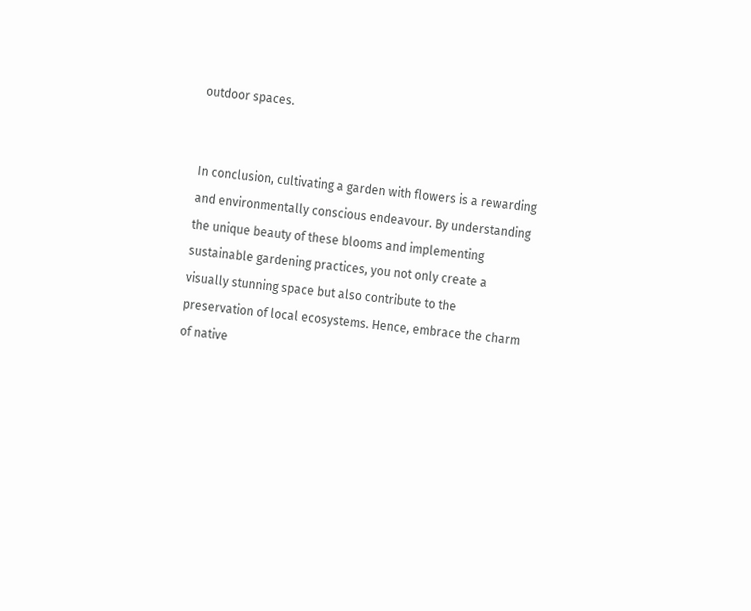outdoor spaces.


In conclusion, cultivating a garden with flowers is a rewarding and environmentally conscious endeavour. By understanding the unique beauty of these blooms and implementing sustainable gardening practices, you not only create a visually stunning space but also contribute to the preservation of local ecosystems. Hence, embrace the charm of native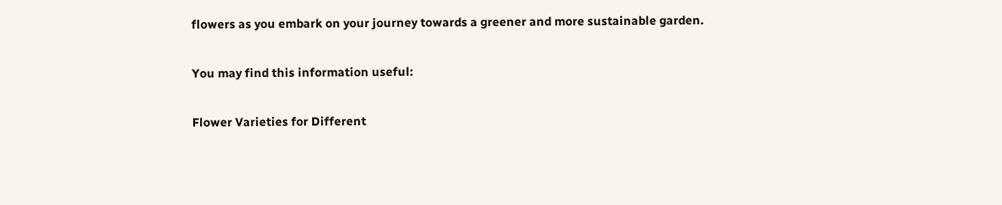flowers as you embark on your journey towards a greener and more sustainable garden.

You may find this information useful:

Flower Varieties for Different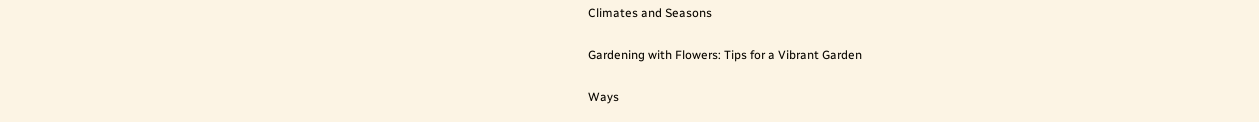Climates and Seasons

Gardening with Flowers: Tips for a Vibrant Garden

Ways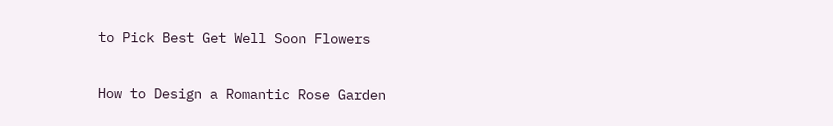to Pick Best Get Well Soon Flowers

How to Design a Romantic Rose Garden